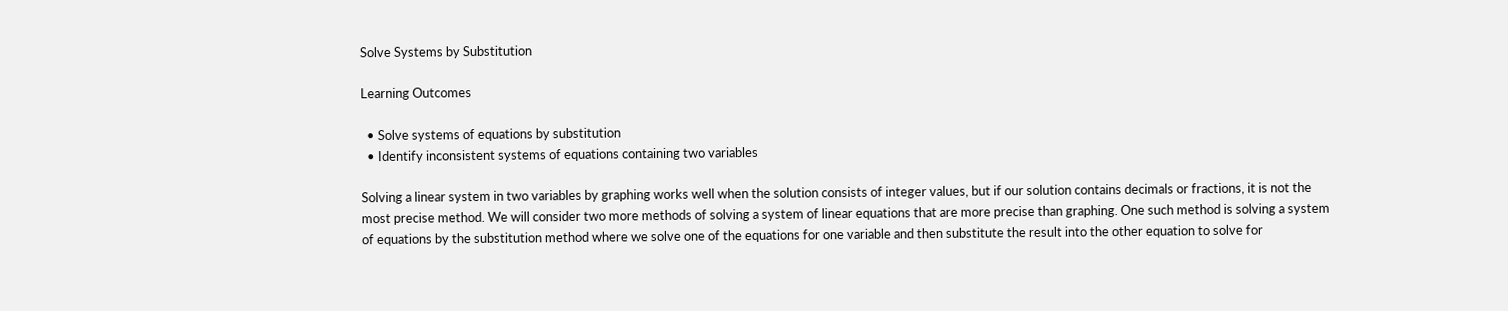Solve Systems by Substitution

Learning Outcomes

  • Solve systems of equations by substitution
  • Identify inconsistent systems of equations containing two variables

Solving a linear system in two variables by graphing works well when the solution consists of integer values, but if our solution contains decimals or fractions, it is not the most precise method. We will consider two more methods of solving a system of linear equations that are more precise than graphing. One such method is solving a system of equations by the substitution method where we solve one of the equations for one variable and then substitute the result into the other equation to solve for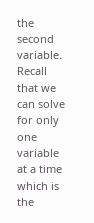the second variable. Recall that we can solve for only one variable at a time which is the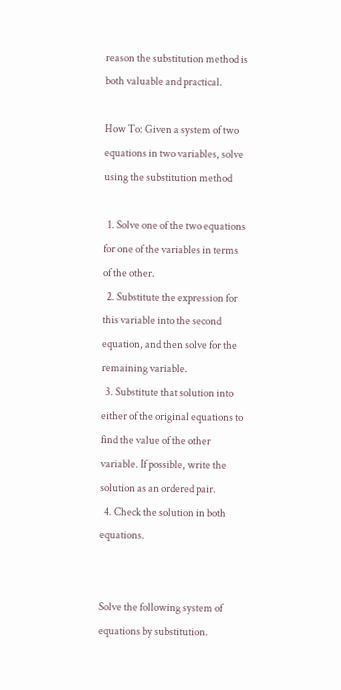reason the substitution method is both valuable and practical.

How To: Given a system of two equations in two variables, solve using the substitution method

  1. Solve one of the two equations for one of the variables in terms of the other.
  2. Substitute the expression for this variable into the second equation, and then solve for the remaining variable.
  3. Substitute that solution into either of the original equations to find the value of the other variable. If possible, write the solution as an ordered pair.
  4. Check the solution in both equations.


Solve the following system of equations by substitution.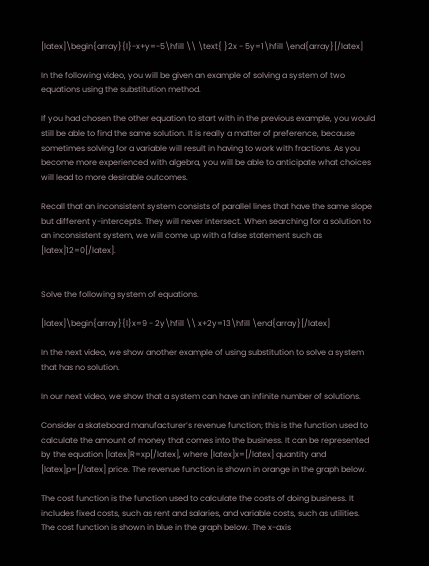[latex]\begin{array}{l}-x+y=-5\hfill \\ \text{ }2x - 5y=1\hfill \end{array}[/latex]

In the following video, you will be given an example of solving a system of two equations using the substitution method.

If you had chosen the other equation to start with in the previous example, you would still be able to find the same solution. It is really a matter of preference, because sometimes solving for a variable will result in having to work with fractions. As you become more experienced with algebra, you will be able to anticipate what choices will lead to more desirable outcomes.

Recall that an inconsistent system consists of parallel lines that have the same slope but different y-intercepts. They will never intersect. When searching for a solution to an inconsistent system, we will come up with a false statement such as [latex]12=0[/latex].


Solve the following system of equations.

[latex]\begin{array}{l}x=9 - 2y\hfill \\ x+2y=13\hfill \end{array}[/latex]

In the next video, we show another example of using substitution to solve a system that has no solution.

In our next video, we show that a system can have an infinite number of solutions.

Consider a skateboard manufacturer’s revenue function; this is the function used to calculate the amount of money that comes into the business. It can be represented by the equation [latex]R=xp[/latex], where [latex]x=[/latex] quantity and [latex]p=[/latex] price. The revenue function is shown in orange in the graph below.

The cost function is the function used to calculate the costs of doing business. It includes fixed costs, such as rent and salaries, and variable costs, such as utilities. The cost function is shown in blue in the graph below. The x-axis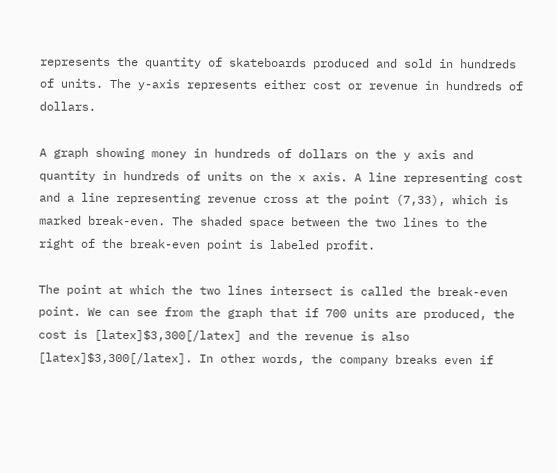represents the quantity of skateboards produced and sold in hundreds of units. The y-axis represents either cost or revenue in hundreds of dollars.

A graph showing money in hundreds of dollars on the y axis and quantity in hundreds of units on the x axis. A line representing cost and a line representing revenue cross at the point (7,33), which is marked break-even. The shaded space between the two lines to the right of the break-even point is labeled profit.

The point at which the two lines intersect is called the break-even point. We can see from the graph that if 700 units are produced, the cost is [latex]$3,300[/latex] and the revenue is also [latex]$3,300[/latex]. In other words, the company breaks even if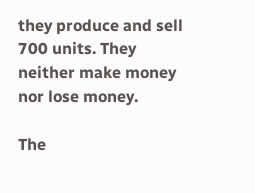they produce and sell 700 units. They neither make money nor lose money.

The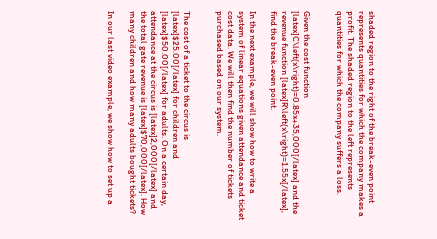shaded region to the right of the break-even point represents quantities for which the company makes a profit. The shaded region to the left represents quantities for which the company suffers a loss.


Given the cost function [latex]C\left(x\right)=0.85x+35,000[/latex] and the revenue function [latex]R\left(x\right)=1.55x[/latex], find the break-even point.

In the next example, we will show how to write a system of linear equations given attendance and ticket cost data. We will then find the number of tickets purchased based on our system.


The cost of a ticket to the circus is [latex]$25.00[/latex] for children and [latex]$50.00[/latex] for adults. On a certain day, attendance at the circus is [latex]2,000[/latex] and the total gate revenue is [latex]$70,000[/latex]. How many children and how many adults bought tickets?

In our last video example, we show how to set up a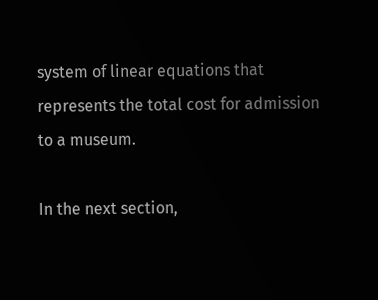system of linear equations that represents the total cost for admission to a museum.

In the next section,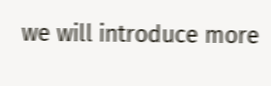we will introduce more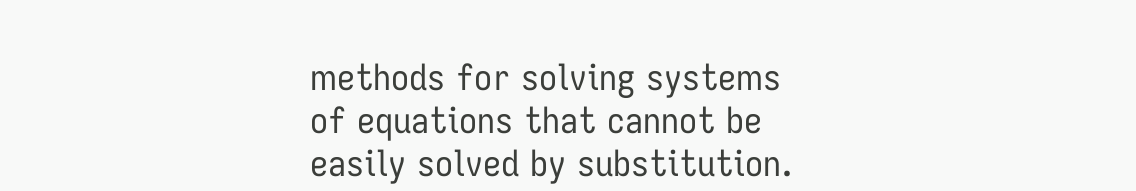methods for solving systems of equations that cannot be easily solved by substitution.